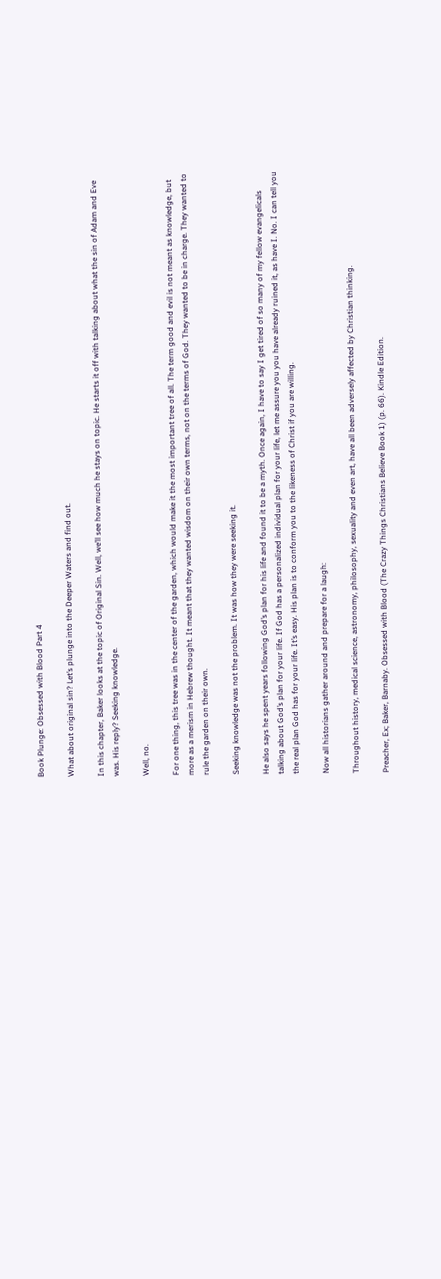Book Plunge: Obsessed with Blood Part 4

What about original sin? Let’s plunge into the Deeper Waters and find out.

In this chapter, Baker looks at the topic of Original Sin. Well, we’ll see how much he stays on topic. He starts it off with talking about what the sin of Adam and Eve was. His reply? Seeking knowledge.

Well, no.

For one thing, this tree was in the center of the garden, which would make it the most important tree of all. The term good and evil is not meant as knowledge, but more as a merism in Hebrew thought. It meant that they wanted wisdom on their own terms, not on the terms of God. They wanted to be in charge. They wanted to rule the garden on their own.

Seeking knowledge was not the problem. It was how they were seeking it.

He also says he spent years following God’s plan for his life and found it to be a myth. Once again, I have to say I get tired of so many of my fellow evangelicals talking about God’s plan for your life. If God has a personalized individual plan for your life, let me assure you you have already ruined it, as have I. No. I can tell you the real plan God has for your life. It’s easy. His plan is to conform you to the likeness of Christ if you are willing.

Now all historians gather around and prepare for a laugh:

Throughout history, medical science, astronomy, philosophy, sexuality and even art, have all been adversely affected by Christian thinking.

Preacher, Ex; Baker, Barnaby. Obsessed with Blood (The Crazy Things Christians Believe Book 1) (p. 66). Kindle Edition.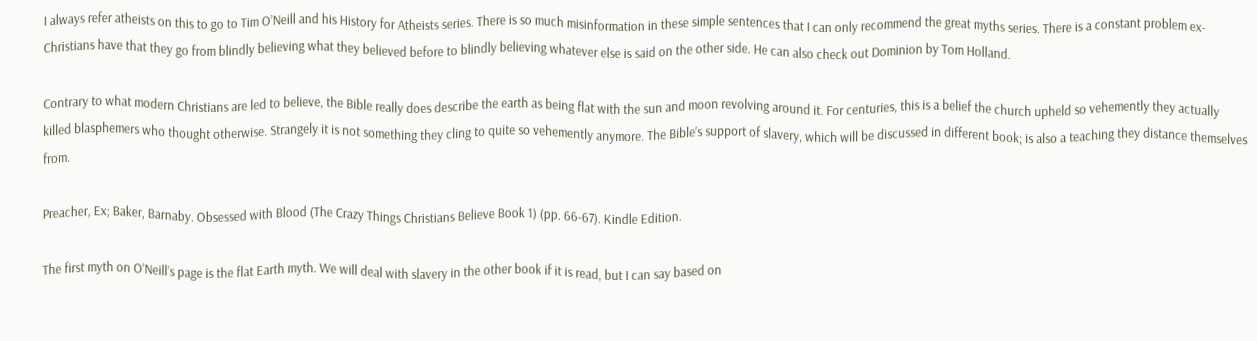I always refer atheists on this to go to Tim O’Neill and his History for Atheists series. There is so much misinformation in these simple sentences that I can only recommend the great myths series. There is a constant problem ex-Christians have that they go from blindly believing what they believed before to blindly believing whatever else is said on the other side. He can also check out Dominion by Tom Holland.

Contrary to what modern Christians are led to believe, the Bible really does describe the earth as being flat with the sun and moon revolving around it. For centuries, this is a belief the church upheld so vehemently they actually killed blasphemers who thought otherwise. Strangely it is not something they cling to quite so vehemently anymore. The Bible’s support of slavery, which will be discussed in different book; is also a teaching they distance themselves from.

Preacher, Ex; Baker, Barnaby. Obsessed with Blood (The Crazy Things Christians Believe Book 1) (pp. 66-67). Kindle Edition.

The first myth on O’Neill’s page is the flat Earth myth. We will deal with slavery in the other book if it is read, but I can say based on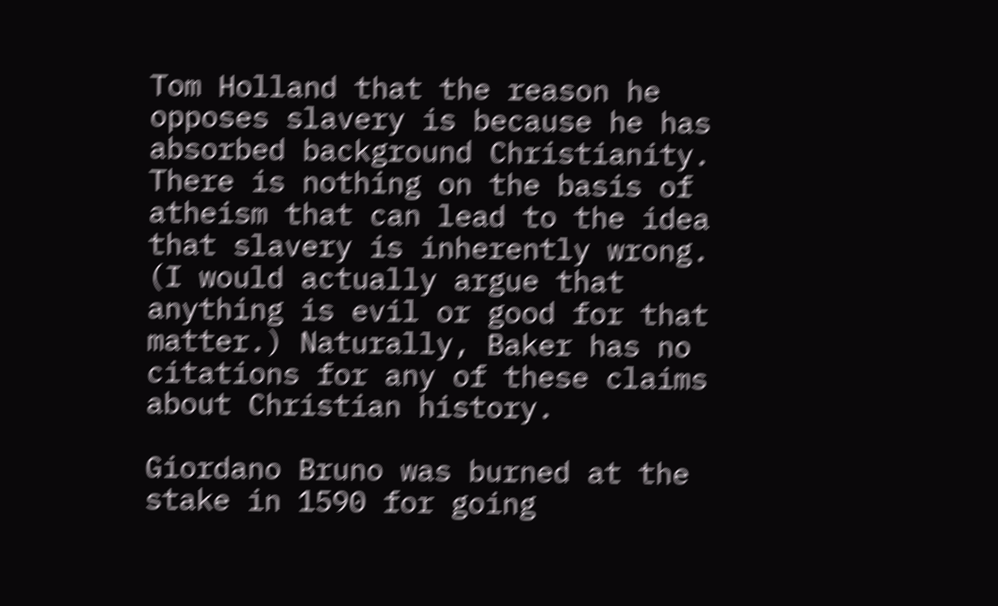Tom Holland that the reason he opposes slavery is because he has absorbed background Christianity. There is nothing on the basis of atheism that can lead to the idea that slavery is inherently wrong. (I would actually argue that anything is evil or good for that matter.) Naturally, Baker has no citations for any of these claims about Christian history.

Giordano Bruno was burned at the stake in 1590 for going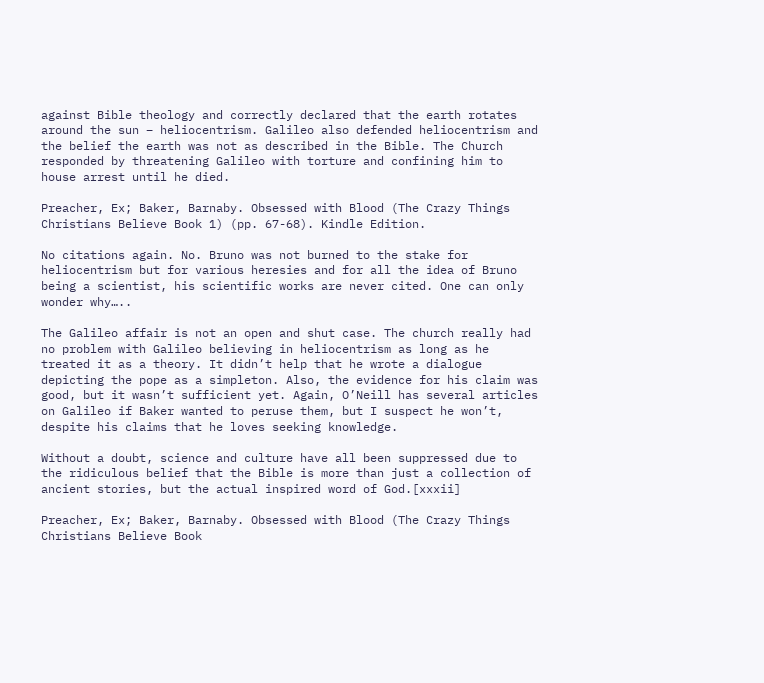against Bible theology and correctly declared that the earth rotates around the sun – heliocentrism. Galileo also defended heliocentrism and the belief the earth was not as described in the Bible. The Church responded by threatening Galileo with torture and confining him to house arrest until he died.

Preacher, Ex; Baker, Barnaby. Obsessed with Blood (The Crazy Things Christians Believe Book 1) (pp. 67-68). Kindle Edition.

No citations again. No. Bruno was not burned to the stake for heliocentrism but for various heresies and for all the idea of Bruno being a scientist, his scientific works are never cited. One can only wonder why…..

The Galileo affair is not an open and shut case. The church really had no problem with Galileo believing in heliocentrism as long as he treated it as a theory. It didn’t help that he wrote a dialogue depicting the pope as a simpleton. Also, the evidence for his claim was good, but it wasn’t sufficient yet. Again, O’Neill has several articles on Galileo if Baker wanted to peruse them, but I suspect he won’t, despite his claims that he loves seeking knowledge.

Without a doubt, science and culture have all been suppressed due to the ridiculous belief that the Bible is more than just a collection of ancient stories, but the actual inspired word of God.[xxxii]

Preacher, Ex; Baker, Barnaby. Obsessed with Blood (The Crazy Things Christians Believe Book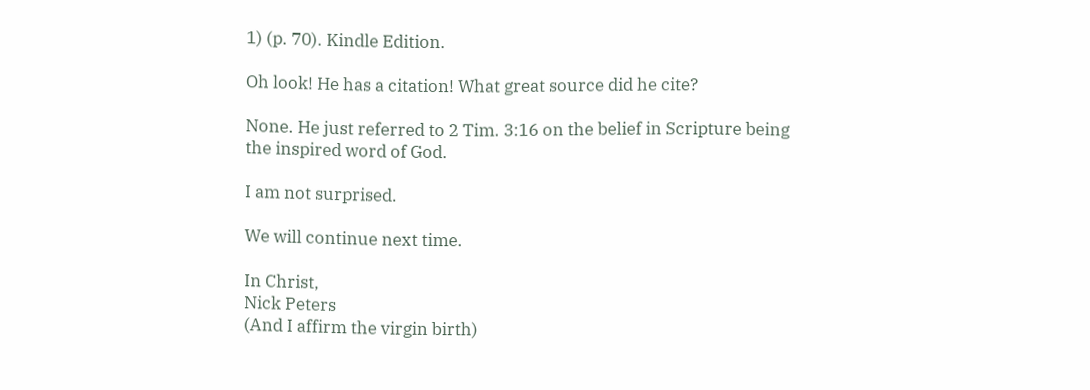1) (p. 70). Kindle Edition.

Oh look! He has a citation! What great source did he cite?

None. He just referred to 2 Tim. 3:16 on the belief in Scripture being the inspired word of God.

I am not surprised.

We will continue next time.

In Christ,
Nick Peters
(And I affirm the virgin birth)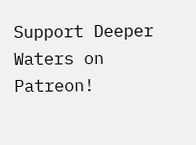Support Deeper Waters on Patreon!